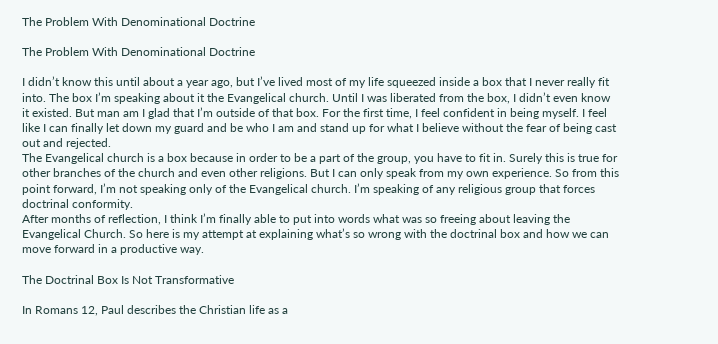The Problem With Denominational Doctrine

The Problem With Denominational Doctrine

I didn’t know this until about a year ago, but I’ve lived most of my life squeezed inside a box that I never really fit into. The box I’m speaking about it the Evangelical church. Until I was liberated from the box, I didn’t even know it existed. But man am I glad that I’m outside of that box. For the first time, I feel confident in being myself. I feel like I can finally let down my guard and be who I am and stand up for what I believe without the fear of being cast out and rejected.
The Evangelical church is a box because in order to be a part of the group, you have to fit in. Surely this is true for other branches of the church and even other religions. But I can only speak from my own experience. So from this point forward, I’m not speaking only of the Evangelical church. I’m speaking of any religious group that forces doctrinal conformity.
After months of reflection, I think I’m finally able to put into words what was so freeing about leaving the Evangelical Church. So here is my attempt at explaining what’s so wrong with the doctrinal box and how we can move forward in a productive way.

The Doctrinal Box Is Not Transformative

In Romans 12, Paul describes the Christian life as a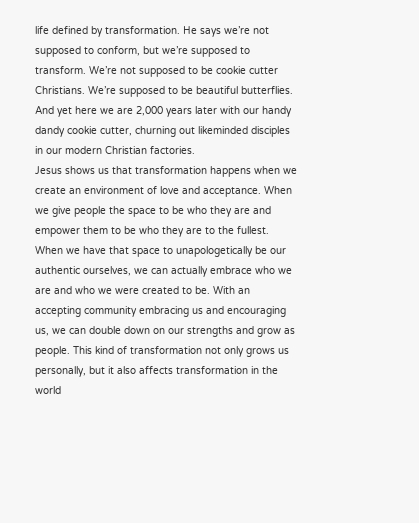life defined by transformation. He says we’re not supposed to conform, but we’re supposed to transform. We’re not supposed to be cookie cutter Christians. We’re supposed to be beautiful butterflies.
And yet here we are 2,000 years later with our handy dandy cookie cutter, churning out likeminded disciples in our modern Christian factories.
Jesus shows us that transformation happens when we create an environment of love and acceptance. When we give people the space to be who they are and empower them to be who they are to the fullest. When we have that space to unapologetically be our authentic ourselves, we can actually embrace who we are and who we were created to be. With an accepting community embracing us and encouraging us, we can double down on our strengths and grow as people. This kind of transformation not only grows us personally, but it also affects transformation in the world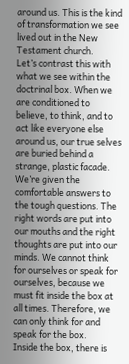around us. This is the kind of transformation we see lived out in the New Testament church.
Let’s contrast this with what we see within the doctrinal box. When we are conditioned to believe, to think, and to act like everyone else around us, our true selves are buried behind a strange, plastic facade. We’re given the comfortable answers to the tough questions. The right words are put into our mouths and the right thoughts are put into our minds. We cannot think for ourselves or speak for ourselves, because we must fit inside the box at all times. Therefore, we can only think for and speak for the box.
Inside the box, there is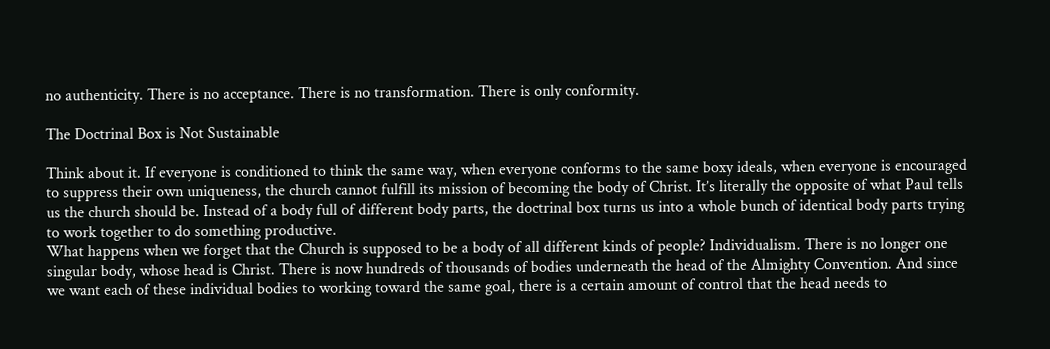no authenticity. There is no acceptance. There is no transformation. There is only conformity.

The Doctrinal Box is Not Sustainable

Think about it. If everyone is conditioned to think the same way, when everyone conforms to the same boxy ideals, when everyone is encouraged to suppress their own uniqueness, the church cannot fulfill its mission of becoming the body of Christ. It’s literally the opposite of what Paul tells us the church should be. Instead of a body full of different body parts, the doctrinal box turns us into a whole bunch of identical body parts trying to work together to do something productive.
What happens when we forget that the Church is supposed to be a body of all different kinds of people? Individualism. There is no longer one singular body, whose head is Christ. There is now hundreds of thousands of bodies underneath the head of the Almighty Convention. And since we want each of these individual bodies to working toward the same goal, there is a certain amount of control that the head needs to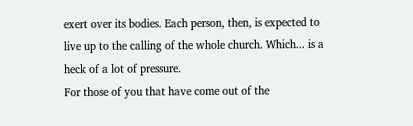exert over its bodies. Each person, then, is expected to live up to the calling of the whole church. Which... is a heck of a lot of pressure.
For those of you that have come out of the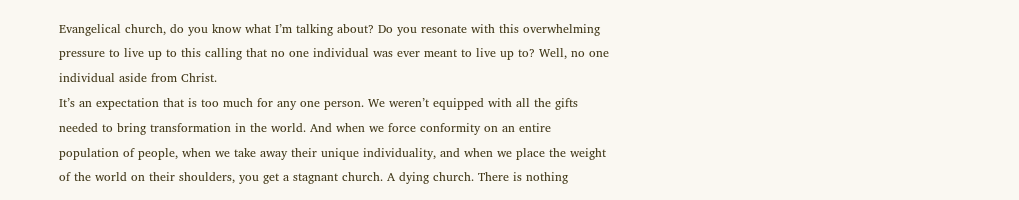Evangelical church, do you know what I’m talking about? Do you resonate with this overwhelming pressure to live up to this calling that no one individual was ever meant to live up to? Well, no one individual aside from Christ.
It’s an expectation that is too much for any one person. We weren’t equipped with all the gifts needed to bring transformation in the world. And when we force conformity on an entire population of people, when we take away their unique individuality, and when we place the weight of the world on their shoulders, you get a stagnant church. A dying church. There is nothing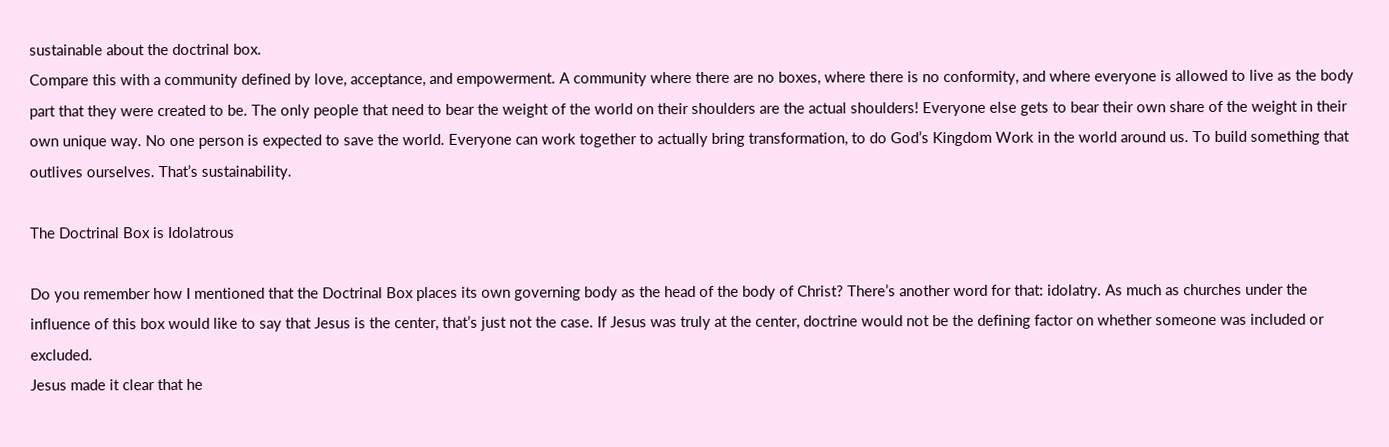sustainable about the doctrinal box.
Compare this with a community defined by love, acceptance, and empowerment. A community where there are no boxes, where there is no conformity, and where everyone is allowed to live as the body part that they were created to be. The only people that need to bear the weight of the world on their shoulders are the actual shoulders! Everyone else gets to bear their own share of the weight in their own unique way. No one person is expected to save the world. Everyone can work together to actually bring transformation, to do God’s Kingdom Work in the world around us. To build something that outlives ourselves. That’s sustainability.

The Doctrinal Box is Idolatrous

Do you remember how I mentioned that the Doctrinal Box places its own governing body as the head of the body of Christ? There’s another word for that: idolatry. As much as churches under the influence of this box would like to say that Jesus is the center, that’s just not the case. If Jesus was truly at the center, doctrine would not be the defining factor on whether someone was included or excluded.
Jesus made it clear that he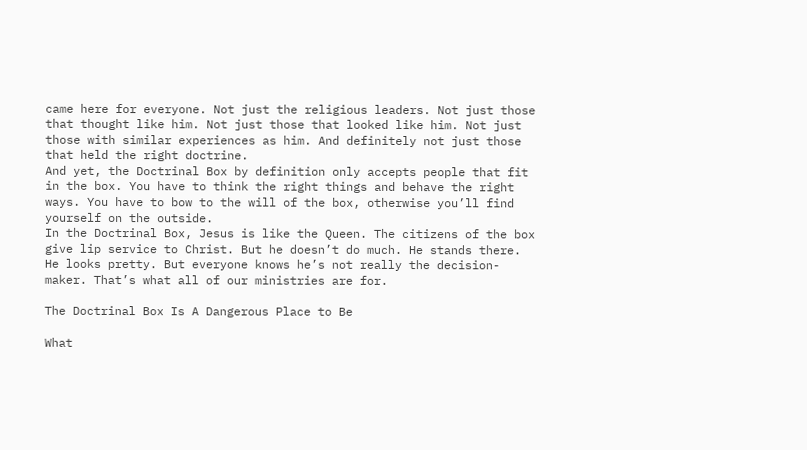came here for everyone. Not just the religious leaders. Not just those that thought like him. Not just those that looked like him. Not just those with similar experiences as him. And definitely not just those that held the right doctrine.
And yet, the Doctrinal Box by definition only accepts people that fit in the box. You have to think the right things and behave the right ways. You have to bow to the will of the box, otherwise you’ll find yourself on the outside.
In the Doctrinal Box, Jesus is like the Queen. The citizens of the box give lip service to Christ. But he doesn’t do much. He stands there. He looks pretty. But everyone knows he’s not really the decision-maker. That’s what all of our ministries are for.

The Doctrinal Box Is A Dangerous Place to Be

What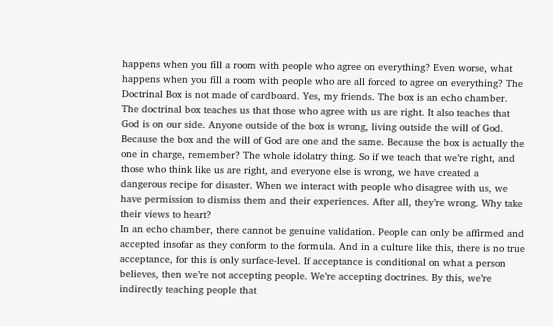happens when you fill a room with people who agree on everything? Even worse, what happens when you fill a room with people who are all forced to agree on everything? The Doctrinal Box is not made of cardboard. Yes, my friends. The box is an echo chamber.
The doctrinal box teaches us that those who agree with us are right. It also teaches that God is on our side. Anyone outside of the box is wrong, living outside the will of God. Because the box and the will of God are one and the same. Because the box is actually the one in charge, remember? The whole idolatry thing. So if we teach that we’re right, and those who think like us are right, and everyone else is wrong, we have created a dangerous recipe for disaster. When we interact with people who disagree with us, we have permission to dismiss them and their experiences. After all, they’re wrong. Why take their views to heart?
In an echo chamber, there cannot be genuine validation. People can only be affirmed and accepted insofar as they conform to the formula. And in a culture like this, there is no true acceptance, for this is only surface-level. If acceptance is conditional on what a person believes, then we’re not accepting people. We’re accepting doctrines. By this, we’re indirectly teaching people that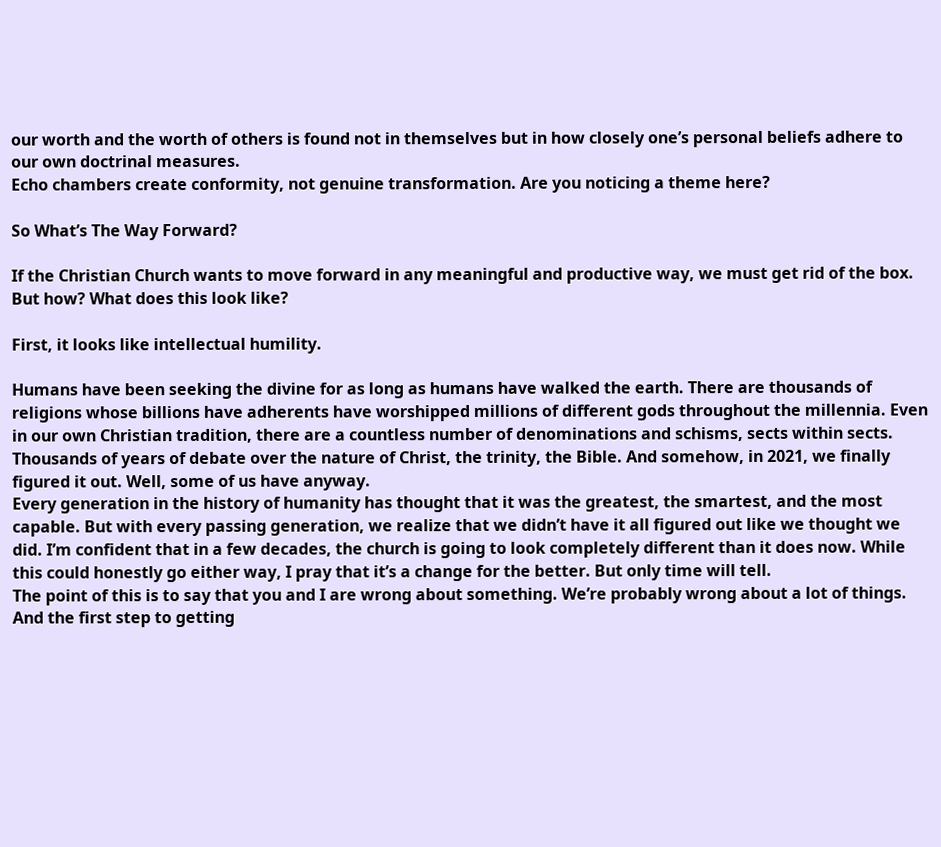our worth and the worth of others is found not in themselves but in how closely one’s personal beliefs adhere to our own doctrinal measures.
Echo chambers create conformity, not genuine transformation. Are you noticing a theme here?

So What’s The Way Forward?

If the Christian Church wants to move forward in any meaningful and productive way, we must get rid of the box. But how? What does this look like?

First, it looks like intellectual humility.

Humans have been seeking the divine for as long as humans have walked the earth. There are thousands of religions whose billions have adherents have worshipped millions of different gods throughout the millennia. Even in our own Christian tradition, there are a countless number of denominations and schisms, sects within sects. Thousands of years of debate over the nature of Christ, the trinity, the Bible. And somehow, in 2021, we finally figured it out. Well, some of us have anyway.
Every generation in the history of humanity has thought that it was the greatest, the smartest, and the most capable. But with every passing generation, we realize that we didn’t have it all figured out like we thought we did. I’m confident that in a few decades, the church is going to look completely different than it does now. While this could honestly go either way, I pray that it’s a change for the better. But only time will tell.
The point of this is to say that you and I are wrong about something. We’re probably wrong about a lot of things. And the first step to getting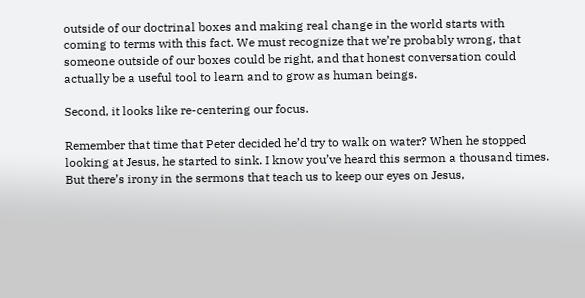outside of our doctrinal boxes and making real change in the world starts with coming to terms with this fact. We must recognize that we’re probably wrong, that someone outside of our boxes could be right, and that honest conversation could actually be a useful tool to learn and to grow as human beings.

Second, it looks like re-centering our focus.

Remember that time that Peter decided he’d try to walk on water? When he stopped looking at Jesus, he started to sink. I know you’ve heard this sermon a thousand times. But there’s irony in the sermons that teach us to keep our eyes on Jesus,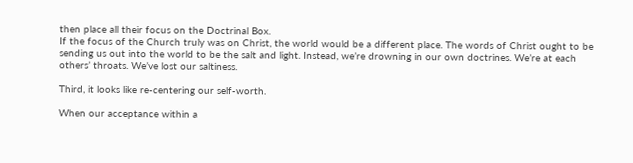then place all their focus on the Doctrinal Box.
If the focus of the Church truly was on Christ, the world would be a different place. The words of Christ ought to be sending us out into the world to be the salt and light. Instead, we’re drowning in our own doctrines. We’re at each others’ throats. We’ve lost our saltiness.

Third, it looks like re-centering our self-worth.

When our acceptance within a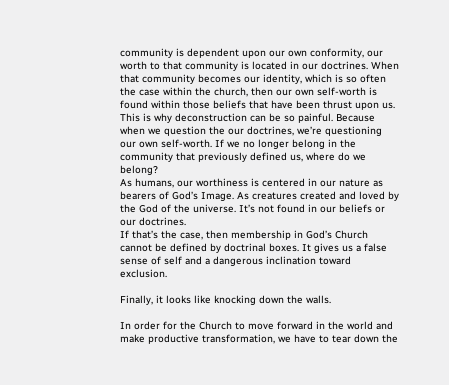community is dependent upon our own conformity, our worth to that community is located in our doctrines. When that community becomes our identity, which is so often the case within the church, then our own self-worth is found within those beliefs that have been thrust upon us. This is why deconstruction can be so painful. Because when we question the our doctrines, we’re questioning our own self-worth. If we no longer belong in the community that previously defined us, where do we belong?
As humans, our worthiness is centered in our nature as bearers of God’s Image. As creatures created and loved by the God of the universe. It’s not found in our beliefs or our doctrines.
If that’s the case, then membership in God’s Church cannot be defined by doctrinal boxes. It gives us a false sense of self and a dangerous inclination toward exclusion.

Finally, it looks like knocking down the walls.

In order for the Church to move forward in the world and make productive transformation, we have to tear down the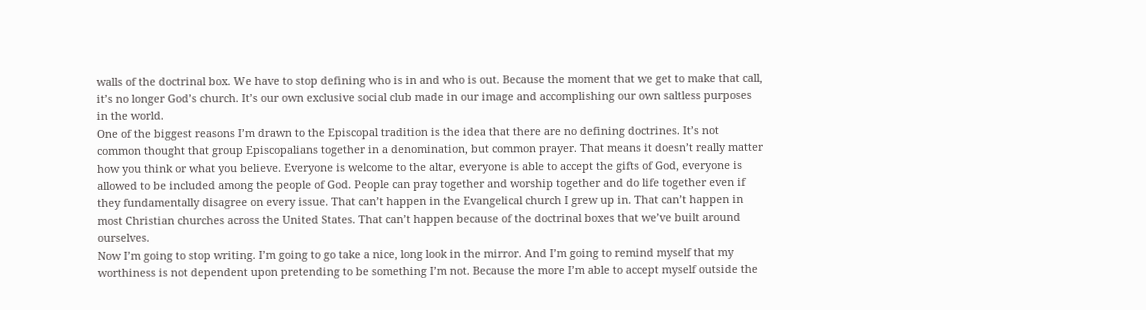walls of the doctrinal box. We have to stop defining who is in and who is out. Because the moment that we get to make that call, it’s no longer God’s church. It’s our own exclusive social club made in our image and accomplishing our own saltless purposes in the world.
One of the biggest reasons I’m drawn to the Episcopal tradition is the idea that there are no defining doctrines. It’s not common thought that group Episcopalians together in a denomination, but common prayer. That means it doesn’t really matter how you think or what you believe. Everyone is welcome to the altar, everyone is able to accept the gifts of God, everyone is allowed to be included among the people of God. People can pray together and worship together and do life together even if they fundamentally disagree on every issue. That can’t happen in the Evangelical church I grew up in. That can’t happen in most Christian churches across the United States. That can’t happen because of the doctrinal boxes that we’ve built around ourselves.
Now I’m going to stop writing. I’m going to go take a nice, long look in the mirror. And I’m going to remind myself that my worthiness is not dependent upon pretending to be something I’m not. Because the more I’m able to accept myself outside the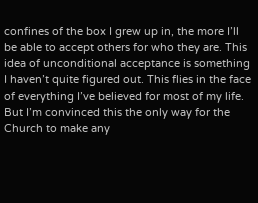confines of the box I grew up in, the more I’ll be able to accept others for who they are. This idea of unconditional acceptance is something I haven’t quite figured out. This flies in the face of everything I’ve believed for most of my life. But I’m convinced this the only way for the Church to make any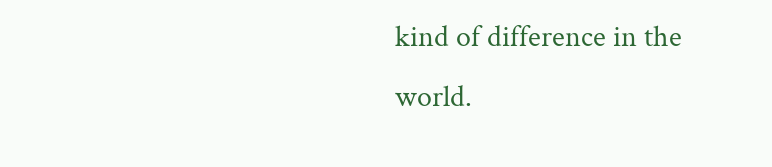kind of difference in the world.